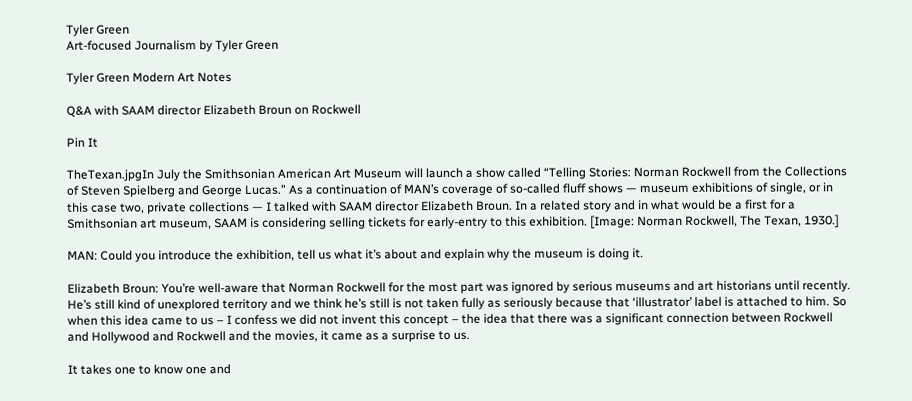Tyler Green
Art-focused Journalism by Tyler Green

Tyler Green Modern Art Notes

Q&A with SAAM director Elizabeth Broun on Rockwell

Pin It

TheTexan.jpgIn July the Smithsonian American Art Museum will launch a show called “Telling Stories: Norman Rockwell from the Collections of Steven Spielberg and George Lucas.” As a continuation of MAN’s coverage of so-called fluff shows — museum exhibitions of single, or in this case two, private collections — I talked with SAAM director Elizabeth Broun. In a related story and in what would be a first for a Smithsonian art museum, SAAM is considering selling tickets for early-entry to this exhibition. [Image: Norman Rockwell, The Texan, 1930.]

MAN: Could you introduce the exhibition, tell us what it’s about and explain why the museum is doing it.

Elizabeth Broun: You’re well-aware that Norman Rockwell for the most part was ignored by serious museums and art historians until recently. He’s still kind of unexplored territory and we think he’s still is not taken fully as seriously because that ‘illustrator’ label is attached to him. So when this idea came to us – I confess we did not invent this concept – the idea that there was a significant connection between Rockwell and Hollywood and Rockwell and the movies, it came as a surprise to us.

It takes one to know one and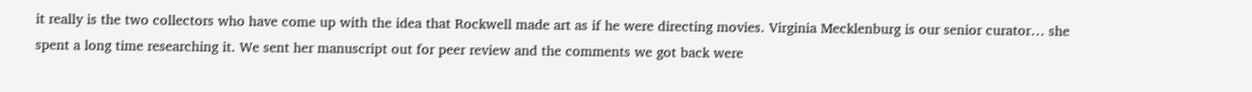it really is the two collectors who have come up with the idea that Rockwell made art as if he were directing movies. Virginia Mecklenburg is our senior curator… she spent a long time researching it. We sent her manuscript out for peer review and the comments we got back were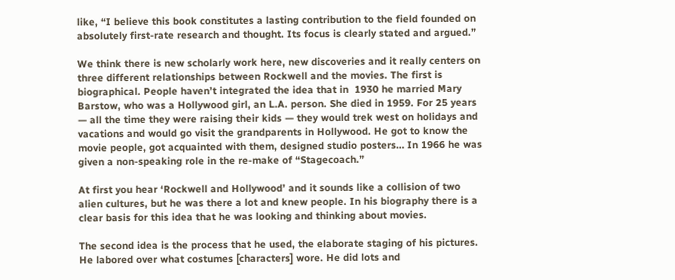like, “I believe this book constitutes a lasting contribution to the field founded on absolutely first-rate research and thought. Its focus is clearly stated and argued.”

We think there is new scholarly work here, new discoveries and it really centers on three different relationships between Rockwell and the movies. The first is biographical. People haven’t integrated the idea that in  1930 he married Mary Barstow, who was a Hollywood girl, an L.A. person. She died in 1959. For 25 years — all the time they were raising their kids — they would trek west on holidays and vacations and would go visit the grandparents in Hollywood. He got to know the movie people, got acquainted with them, designed studio posters… In 1966 he was given a non-speaking role in the re-make of “Stagecoach.”

At first you hear ‘Rockwell and Hollywood’ and it sounds like a collision of two alien cultures, but he was there a lot and knew people. In his biography there is a clear basis for this idea that he was looking and thinking about movies.

The second idea is the process that he used, the elaborate staging of his pictures. He labored over what costumes [characters] wore. He did lots and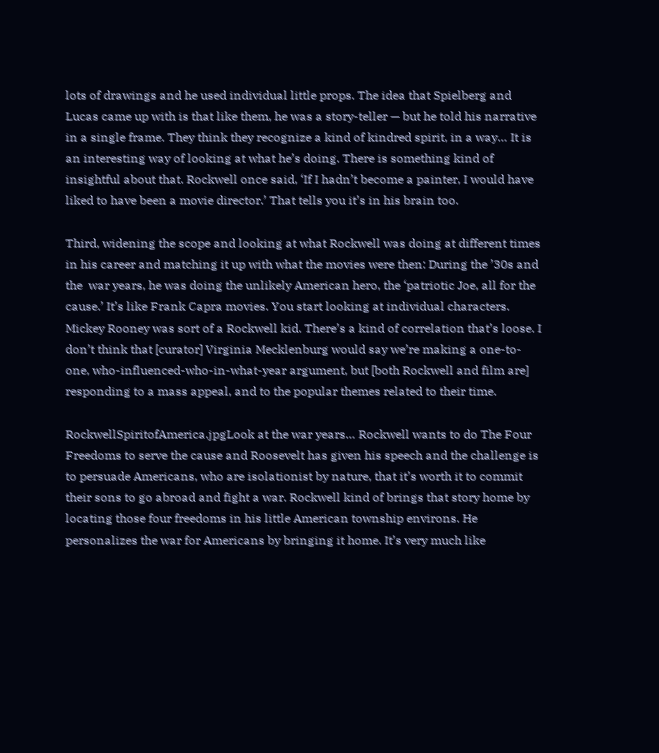lots of drawings and he used individual little props. The idea that Spielberg and Lucas came up with is that like them, he was a story-teller — but he told his narrative in a single frame. They think they recognize a kind of kindred spirit, in a way… It is an interesting way of looking at what he’s doing. There is something kind of insightful about that. Rockwell once said, ‘If I hadn’t become a painter, I would have liked to have been a movie director.’ That tells you it’s in his brain too.

Third, widening the scope and looking at what Rockwell was doing at different times in his career and matching it up with what the movies were then: During the ’30s and the  war years, he was doing the unlikely American hero, the ‘patriotic Joe, all for the cause.’ It’s like Frank Capra movies. You start looking at individual characters. Mickey Rooney was sort of a Rockwell kid. There’s a kind of correlation that’s loose. I don’t think that [curator] Virginia Mecklenburg would say we’re making a one-to-one, who-influenced-who-in-what-year argument, but [both Rockwell and film are] responding to a mass appeal, and to the popular themes related to their time.

RockwellSpiritofAmerica.jpgLook at the war years… Rockwell wants to do The Four Freedoms to serve the cause and Roosevelt has given his speech and the challenge is to persuade Americans, who are isolationist by nature, that it’s worth it to commit their sons to go abroad and fight a war. Rockwell kind of brings that story home by locating those four freedoms in his little American township environs. He personalizes the war for Americans by bringing it home. It’s very much like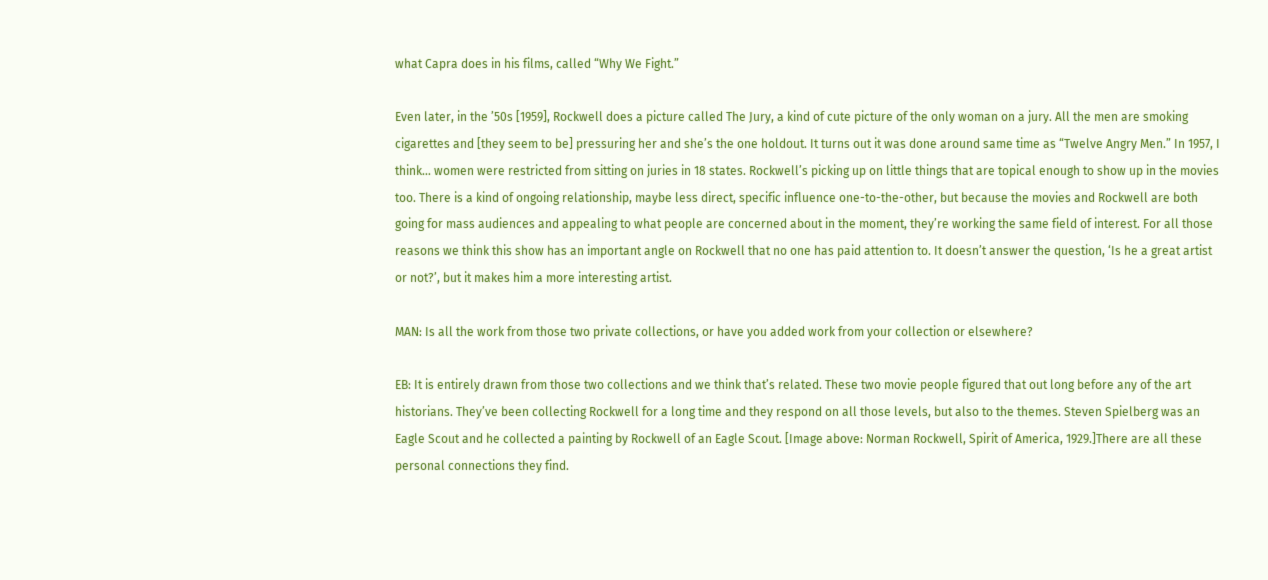what Capra does in his films, called “Why We Fight.”

Even later, in the ’50s [1959], Rockwell does a picture called The Jury, a kind of cute picture of the only woman on a jury. All the men are smoking cigarettes and [they seem to be] pressuring her and she’s the one holdout. It turns out it was done around same time as “Twelve Angry Men.” In 1957, I think… women were restricted from sitting on juries in 18 states. Rockwell’s picking up on little things that are topical enough to show up in the movies too. There is a kind of ongoing relationship, maybe less direct, specific influence one-to-the-other, but because the movies and Rockwell are both going for mass audiences and appealing to what people are concerned about in the moment, they’re working the same field of interest. For all those reasons we think this show has an important angle on Rockwell that no one has paid attention to. It doesn’t answer the question, ‘Is he a great artist or not?’, but it makes him a more interesting artist.

MAN: Is all the work from those two private collections, or have you added work from your collection or elsewhere?

EB: It is entirely drawn from those two collections and we think that’s related. These two movie people figured that out long before any of the art historians. They’ve been collecting Rockwell for a long time and they respond on all those levels, but also to the themes. Steven Spielberg was an Eagle Scout and he collected a painting by Rockwell of an Eagle Scout. [Image above: Norman Rockwell, Spirit of America, 1929.]There are all these personal connections they find.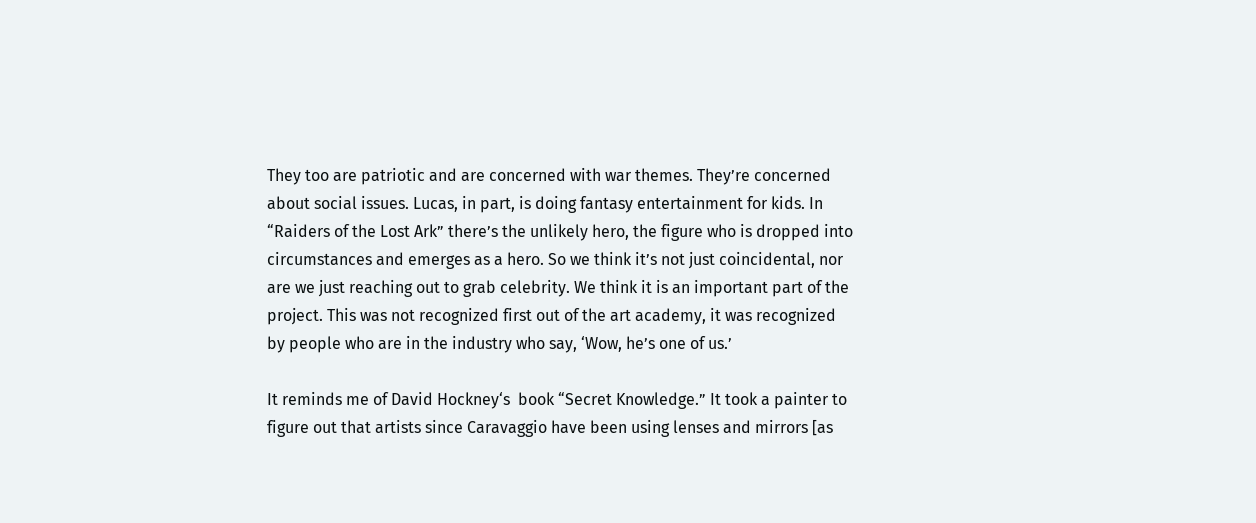They too are patriotic and are concerned with war themes. They’re concerned about social issues. Lucas, in part, is doing fantasy entertainment for kids. In “Raiders of the Lost Ark” there’s the unlikely hero, the figure who is dropped into circumstances and emerges as a hero. So we think it’s not just coincidental, nor are we just reaching out to grab celebrity. We think it is an important part of the project. This was not recognized first out of the art academy, it was recognized by people who are in the industry who say, ‘Wow, he’s one of us.’

It reminds me of David Hockney‘s  book “Secret Knowledge.” It took a painter to figure out that artists since Caravaggio have been using lenses and mirrors [as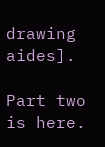drawing aides].

Part two is here.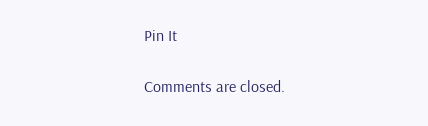Pin It

Comments are closed.